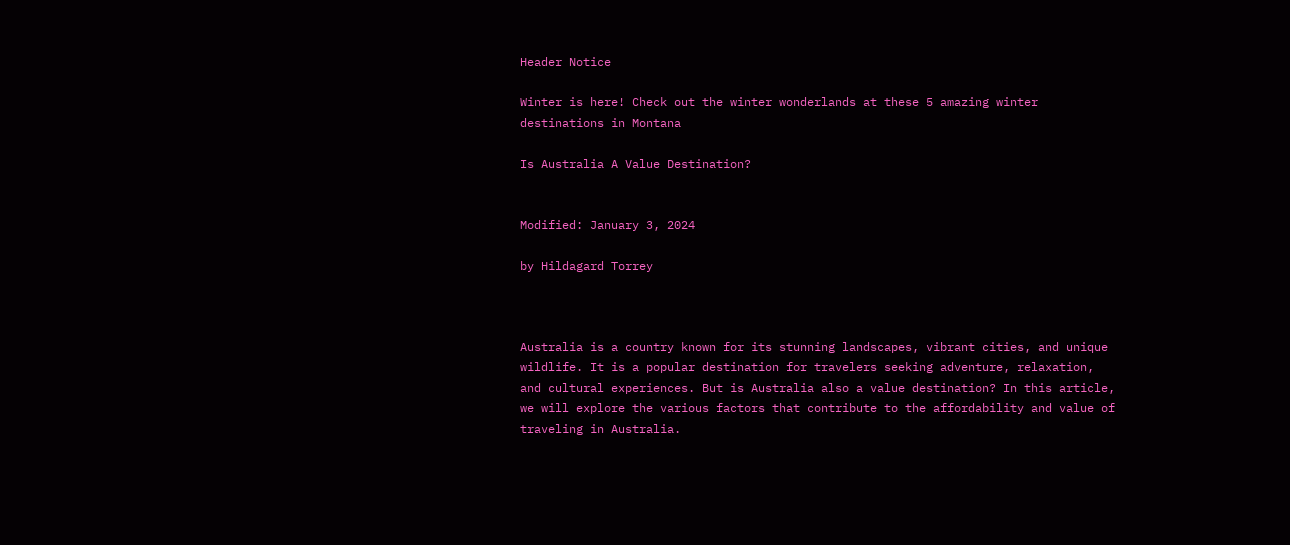Header Notice

Winter is here! Check out the winter wonderlands at these 5 amazing winter destinations in Montana

Is Australia A Value Destination?


Modified: January 3, 2024

by Hildagard Torrey



Australia is a country known for its stunning landscapes, vibrant cities, and unique wildlife. It is a popular destination for travelers seeking adventure, relaxation, and cultural experiences. But is Australia also a value destination? In this article, we will explore the various factors that contribute to the affordability and value of traveling in Australia.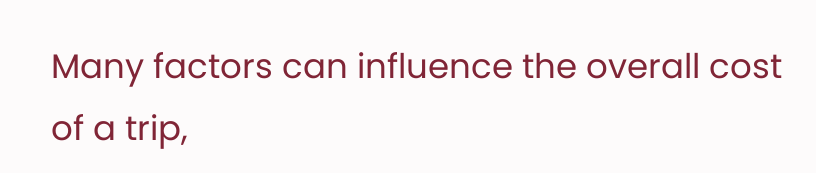Many factors can influence the overall cost of a trip,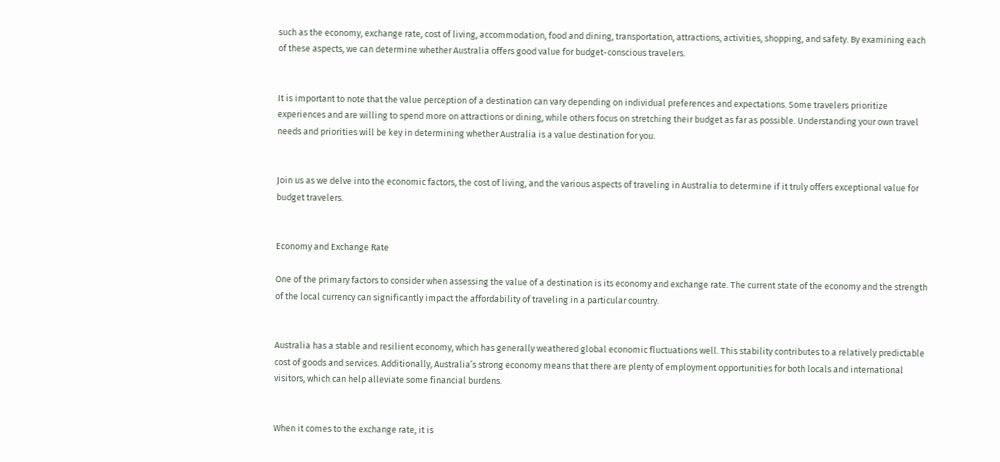such as the economy, exchange rate, cost of living, accommodation, food and dining, transportation, attractions, activities, shopping, and safety. By examining each of these aspects, we can determine whether Australia offers good value for budget-conscious travelers.


It is important to note that the value perception of a destination can vary depending on individual preferences and expectations. Some travelers prioritize experiences and are willing to spend more on attractions or dining, while others focus on stretching their budget as far as possible. Understanding your own travel needs and priorities will be key in determining whether Australia is a value destination for you.


Join us as we delve into the economic factors, the cost of living, and the various aspects of traveling in Australia to determine if it truly offers exceptional value for budget travelers.


Economy and Exchange Rate

One of the primary factors to consider when assessing the value of a destination is its economy and exchange rate. The current state of the economy and the strength of the local currency can significantly impact the affordability of traveling in a particular country.


Australia has a stable and resilient economy, which has generally weathered global economic fluctuations well. This stability contributes to a relatively predictable cost of goods and services. Additionally, Australia’s strong economy means that there are plenty of employment opportunities for both locals and international visitors, which can help alleviate some financial burdens.


When it comes to the exchange rate, it is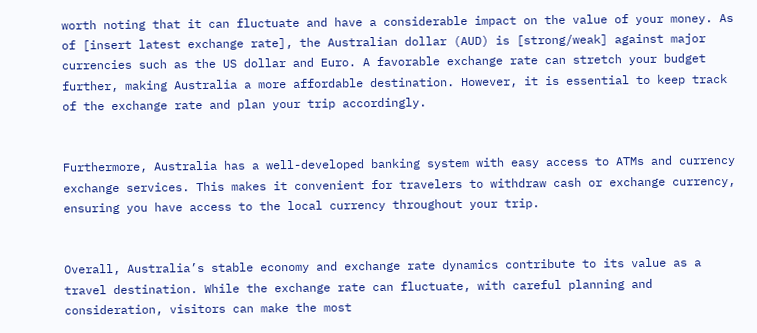worth noting that it can fluctuate and have a considerable impact on the value of your money. As of [insert latest exchange rate], the Australian dollar (AUD) is [strong/weak] against major currencies such as the US dollar and Euro. A favorable exchange rate can stretch your budget further, making Australia a more affordable destination. However, it is essential to keep track of the exchange rate and plan your trip accordingly.


Furthermore, Australia has a well-developed banking system with easy access to ATMs and currency exchange services. This makes it convenient for travelers to withdraw cash or exchange currency, ensuring you have access to the local currency throughout your trip.


Overall, Australia’s stable economy and exchange rate dynamics contribute to its value as a travel destination. While the exchange rate can fluctuate, with careful planning and consideration, visitors can make the most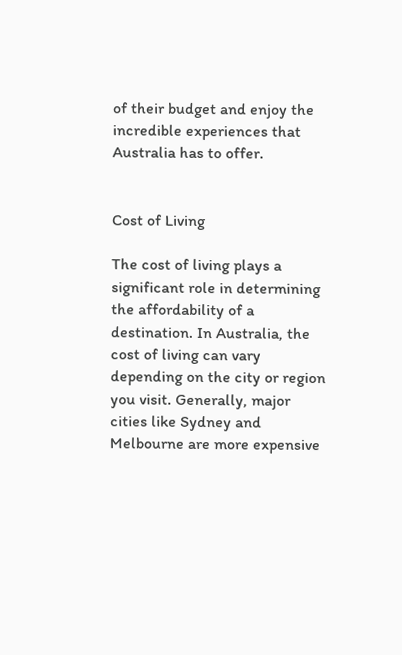of their budget and enjoy the incredible experiences that Australia has to offer.


Cost of Living

The cost of living plays a significant role in determining the affordability of a destination. In Australia, the cost of living can vary depending on the city or region you visit. Generally, major cities like Sydney and Melbourne are more expensive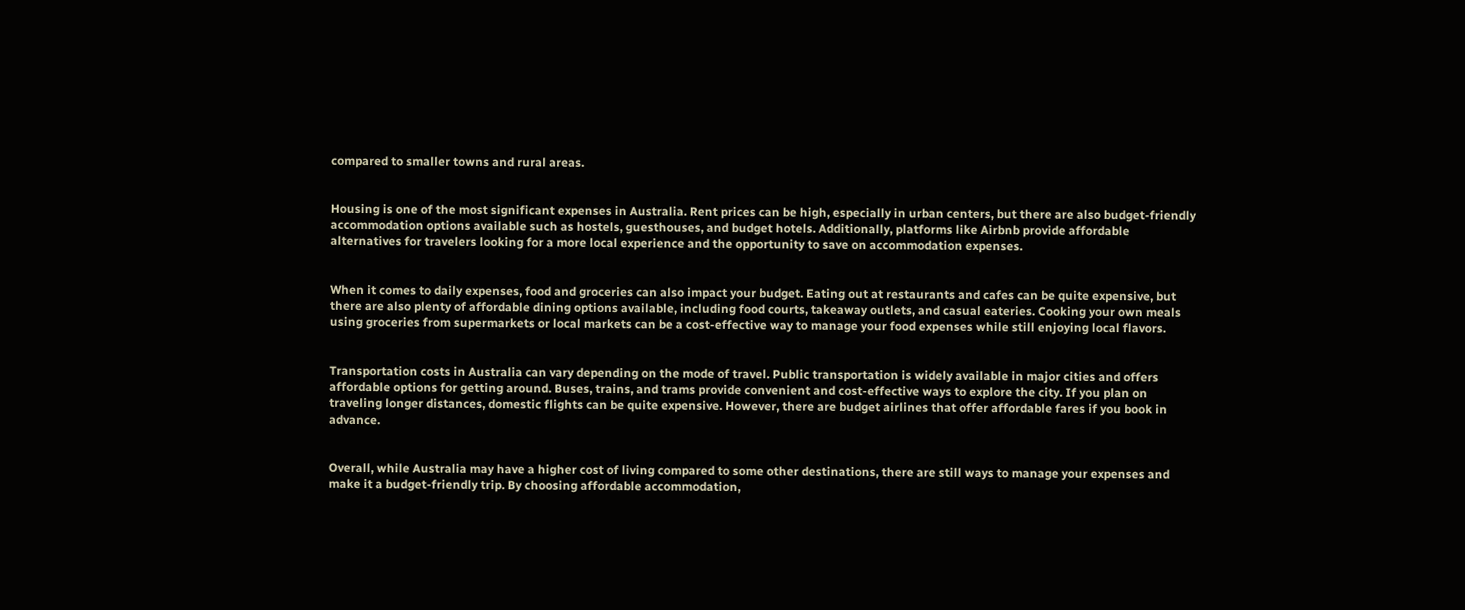compared to smaller towns and rural areas.


Housing is one of the most significant expenses in Australia. Rent prices can be high, especially in urban centers, but there are also budget-friendly accommodation options available such as hostels, guesthouses, and budget hotels. Additionally, platforms like Airbnb provide affordable alternatives for travelers looking for a more local experience and the opportunity to save on accommodation expenses.


When it comes to daily expenses, food and groceries can also impact your budget. Eating out at restaurants and cafes can be quite expensive, but there are also plenty of affordable dining options available, including food courts, takeaway outlets, and casual eateries. Cooking your own meals using groceries from supermarkets or local markets can be a cost-effective way to manage your food expenses while still enjoying local flavors.


Transportation costs in Australia can vary depending on the mode of travel. Public transportation is widely available in major cities and offers affordable options for getting around. Buses, trains, and trams provide convenient and cost-effective ways to explore the city. If you plan on traveling longer distances, domestic flights can be quite expensive. However, there are budget airlines that offer affordable fares if you book in advance.


Overall, while Australia may have a higher cost of living compared to some other destinations, there are still ways to manage your expenses and make it a budget-friendly trip. By choosing affordable accommodation,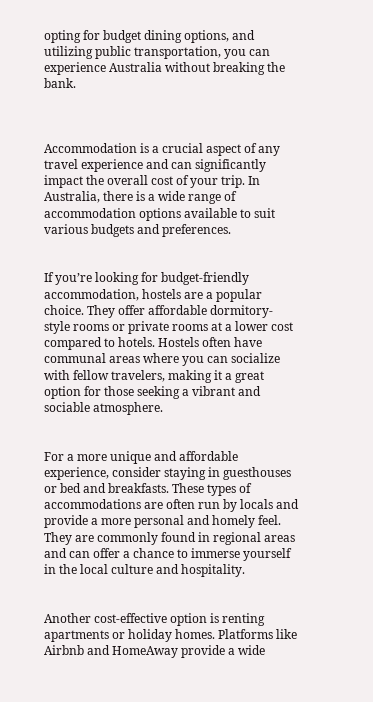opting for budget dining options, and utilizing public transportation, you can experience Australia without breaking the bank.



Accommodation is a crucial aspect of any travel experience and can significantly impact the overall cost of your trip. In Australia, there is a wide range of accommodation options available to suit various budgets and preferences.


If you’re looking for budget-friendly accommodation, hostels are a popular choice. They offer affordable dormitory-style rooms or private rooms at a lower cost compared to hotels. Hostels often have communal areas where you can socialize with fellow travelers, making it a great option for those seeking a vibrant and sociable atmosphere.


For a more unique and affordable experience, consider staying in guesthouses or bed and breakfasts. These types of accommodations are often run by locals and provide a more personal and homely feel. They are commonly found in regional areas and can offer a chance to immerse yourself in the local culture and hospitality.


Another cost-effective option is renting apartments or holiday homes. Platforms like Airbnb and HomeAway provide a wide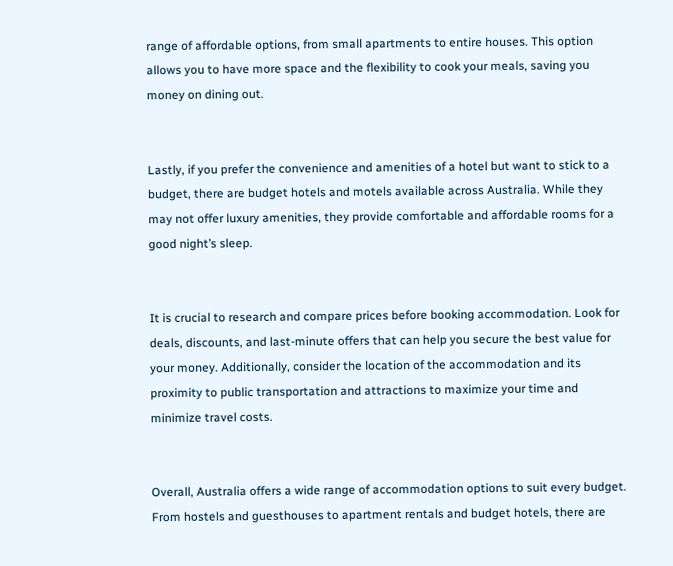range of affordable options, from small apartments to entire houses. This option allows you to have more space and the flexibility to cook your meals, saving you money on dining out.


Lastly, if you prefer the convenience and amenities of a hotel but want to stick to a budget, there are budget hotels and motels available across Australia. While they may not offer luxury amenities, they provide comfortable and affordable rooms for a good night’s sleep.


It is crucial to research and compare prices before booking accommodation. Look for deals, discounts, and last-minute offers that can help you secure the best value for your money. Additionally, consider the location of the accommodation and its proximity to public transportation and attractions to maximize your time and minimize travel costs.


Overall, Australia offers a wide range of accommodation options to suit every budget. From hostels and guesthouses to apartment rentals and budget hotels, there are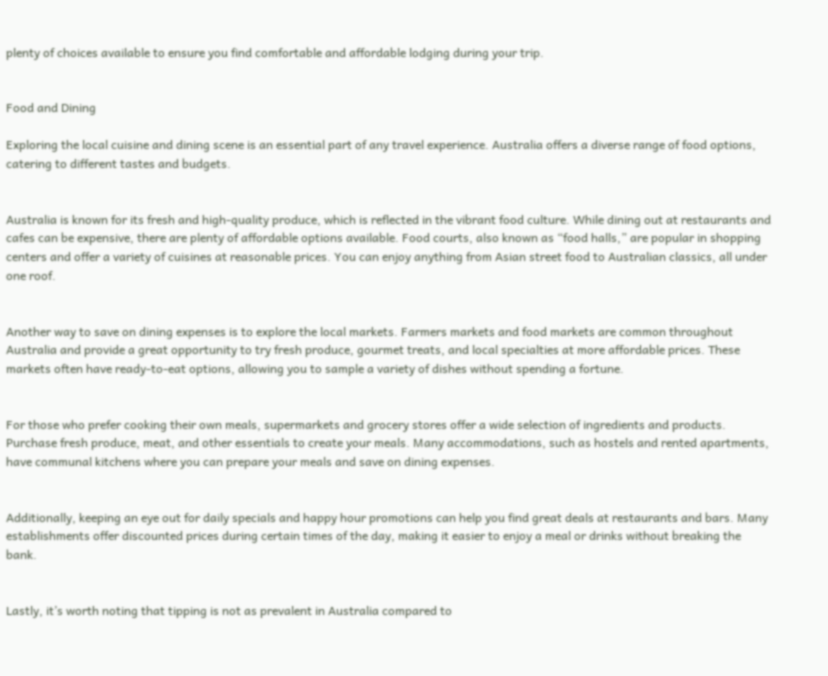plenty of choices available to ensure you find comfortable and affordable lodging during your trip.


Food and Dining

Exploring the local cuisine and dining scene is an essential part of any travel experience. Australia offers a diverse range of food options, catering to different tastes and budgets.


Australia is known for its fresh and high-quality produce, which is reflected in the vibrant food culture. While dining out at restaurants and cafes can be expensive, there are plenty of affordable options available. Food courts, also known as “food halls,” are popular in shopping centers and offer a variety of cuisines at reasonable prices. You can enjoy anything from Asian street food to Australian classics, all under one roof.


Another way to save on dining expenses is to explore the local markets. Farmers markets and food markets are common throughout Australia and provide a great opportunity to try fresh produce, gourmet treats, and local specialties at more affordable prices. These markets often have ready-to-eat options, allowing you to sample a variety of dishes without spending a fortune.


For those who prefer cooking their own meals, supermarkets and grocery stores offer a wide selection of ingredients and products. Purchase fresh produce, meat, and other essentials to create your meals. Many accommodations, such as hostels and rented apartments, have communal kitchens where you can prepare your meals and save on dining expenses.


Additionally, keeping an eye out for daily specials and happy hour promotions can help you find great deals at restaurants and bars. Many establishments offer discounted prices during certain times of the day, making it easier to enjoy a meal or drinks without breaking the bank.


Lastly, it’s worth noting that tipping is not as prevalent in Australia compared to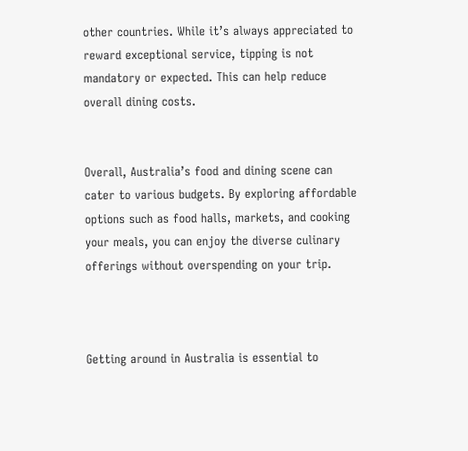other countries. While it’s always appreciated to reward exceptional service, tipping is not mandatory or expected. This can help reduce overall dining costs.


Overall, Australia’s food and dining scene can cater to various budgets. By exploring affordable options such as food halls, markets, and cooking your meals, you can enjoy the diverse culinary offerings without overspending on your trip.



Getting around in Australia is essential to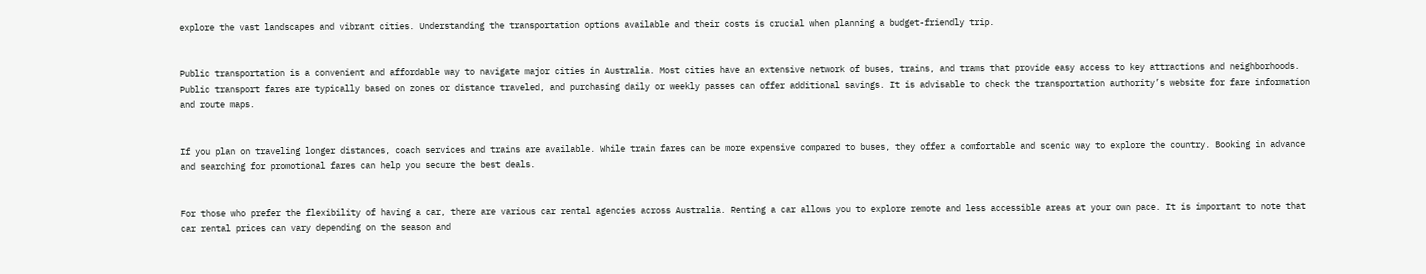explore the vast landscapes and vibrant cities. Understanding the transportation options available and their costs is crucial when planning a budget-friendly trip.


Public transportation is a convenient and affordable way to navigate major cities in Australia. Most cities have an extensive network of buses, trains, and trams that provide easy access to key attractions and neighborhoods. Public transport fares are typically based on zones or distance traveled, and purchasing daily or weekly passes can offer additional savings. It is advisable to check the transportation authority’s website for fare information and route maps.


If you plan on traveling longer distances, coach services and trains are available. While train fares can be more expensive compared to buses, they offer a comfortable and scenic way to explore the country. Booking in advance and searching for promotional fares can help you secure the best deals.


For those who prefer the flexibility of having a car, there are various car rental agencies across Australia. Renting a car allows you to explore remote and less accessible areas at your own pace. It is important to note that car rental prices can vary depending on the season and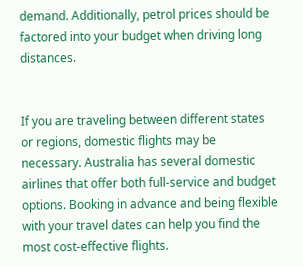demand. Additionally, petrol prices should be factored into your budget when driving long distances.


If you are traveling between different states or regions, domestic flights may be necessary. Australia has several domestic airlines that offer both full-service and budget options. Booking in advance and being flexible with your travel dates can help you find the most cost-effective flights.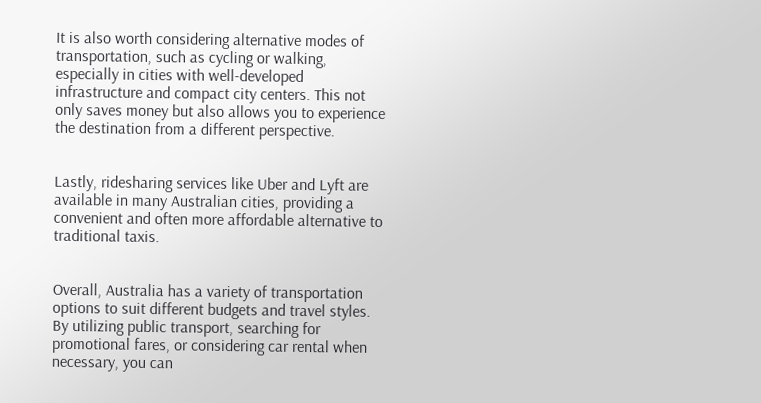It is also worth considering alternative modes of transportation, such as cycling or walking, especially in cities with well-developed infrastructure and compact city centers. This not only saves money but also allows you to experience the destination from a different perspective.


Lastly, ridesharing services like Uber and Lyft are available in many Australian cities, providing a convenient and often more affordable alternative to traditional taxis.


Overall, Australia has a variety of transportation options to suit different budgets and travel styles. By utilizing public transport, searching for promotional fares, or considering car rental when necessary, you can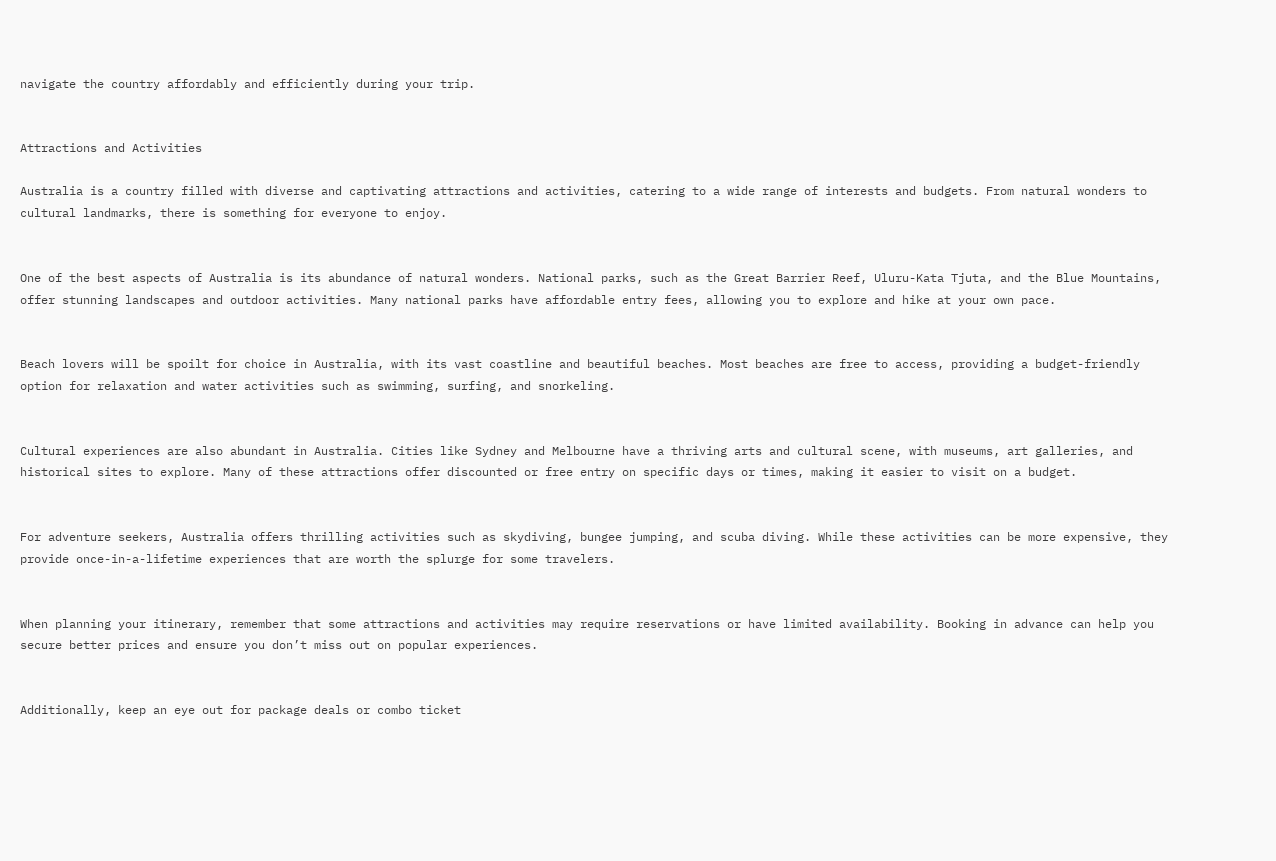navigate the country affordably and efficiently during your trip.


Attractions and Activities

Australia is a country filled with diverse and captivating attractions and activities, catering to a wide range of interests and budgets. From natural wonders to cultural landmarks, there is something for everyone to enjoy.


One of the best aspects of Australia is its abundance of natural wonders. National parks, such as the Great Barrier Reef, Uluru-Kata Tjuta, and the Blue Mountains, offer stunning landscapes and outdoor activities. Many national parks have affordable entry fees, allowing you to explore and hike at your own pace.


Beach lovers will be spoilt for choice in Australia, with its vast coastline and beautiful beaches. Most beaches are free to access, providing a budget-friendly option for relaxation and water activities such as swimming, surfing, and snorkeling.


Cultural experiences are also abundant in Australia. Cities like Sydney and Melbourne have a thriving arts and cultural scene, with museums, art galleries, and historical sites to explore. Many of these attractions offer discounted or free entry on specific days or times, making it easier to visit on a budget.


For adventure seekers, Australia offers thrilling activities such as skydiving, bungee jumping, and scuba diving. While these activities can be more expensive, they provide once-in-a-lifetime experiences that are worth the splurge for some travelers.


When planning your itinerary, remember that some attractions and activities may require reservations or have limited availability. Booking in advance can help you secure better prices and ensure you don’t miss out on popular experiences.


Additionally, keep an eye out for package deals or combo ticket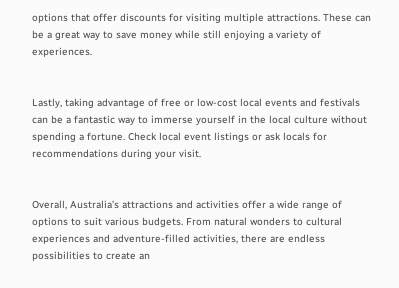options that offer discounts for visiting multiple attractions. These can be a great way to save money while still enjoying a variety of experiences.


Lastly, taking advantage of free or low-cost local events and festivals can be a fantastic way to immerse yourself in the local culture without spending a fortune. Check local event listings or ask locals for recommendations during your visit.


Overall, Australia’s attractions and activities offer a wide range of options to suit various budgets. From natural wonders to cultural experiences and adventure-filled activities, there are endless possibilities to create an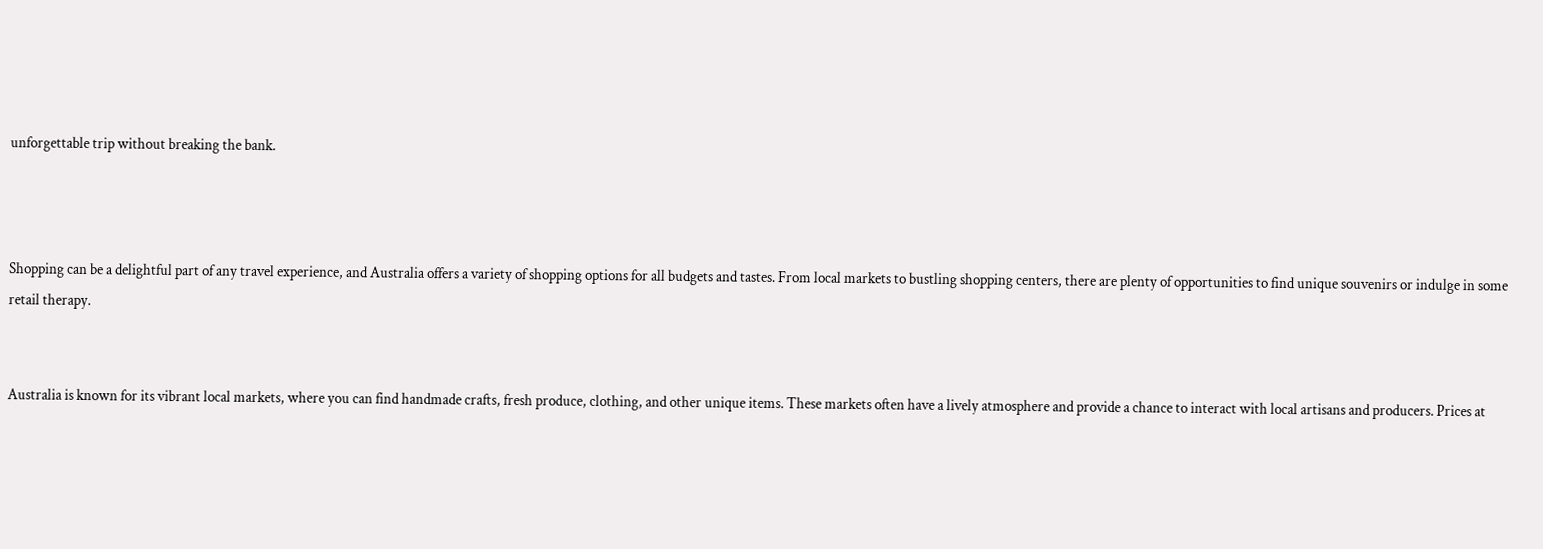unforgettable trip without breaking the bank.



Shopping can be a delightful part of any travel experience, and Australia offers a variety of shopping options for all budgets and tastes. From local markets to bustling shopping centers, there are plenty of opportunities to find unique souvenirs or indulge in some retail therapy.


Australia is known for its vibrant local markets, where you can find handmade crafts, fresh produce, clothing, and other unique items. These markets often have a lively atmosphere and provide a chance to interact with local artisans and producers. Prices at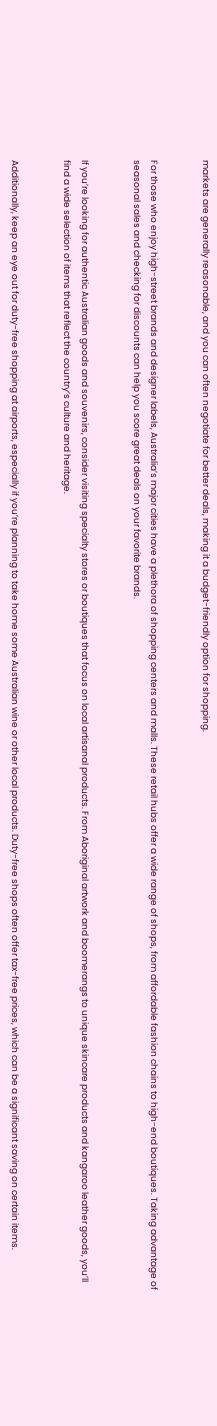markets are generally reasonable, and you can often negotiate for better deals, making it a budget-friendly option for shopping.


For those who enjoy high-street brands and designer labels, Australia’s major cities have a plethora of shopping centers and malls. These retail hubs offer a wide range of shops, from affordable fashion chains to high-end boutiques. Taking advantage of seasonal sales and checking for discounts can help you score great deals on your favorite brands.


If you’re looking for authentic Australian goods and souvenirs, consider visiting specialty stores or boutiques that focus on local artisanal products. From Aboriginal artwork and boomerangs to unique skincare products and kangaroo leather goods, you’ll find a wide selection of items that reflect the country’s culture and heritage.


Additionally, keep an eye out for duty-free shopping at airports, especially if you’re planning to take home some Australian wine or other local products. Duty-free shops often offer tax-free prices, which can be a significant saving on certain items.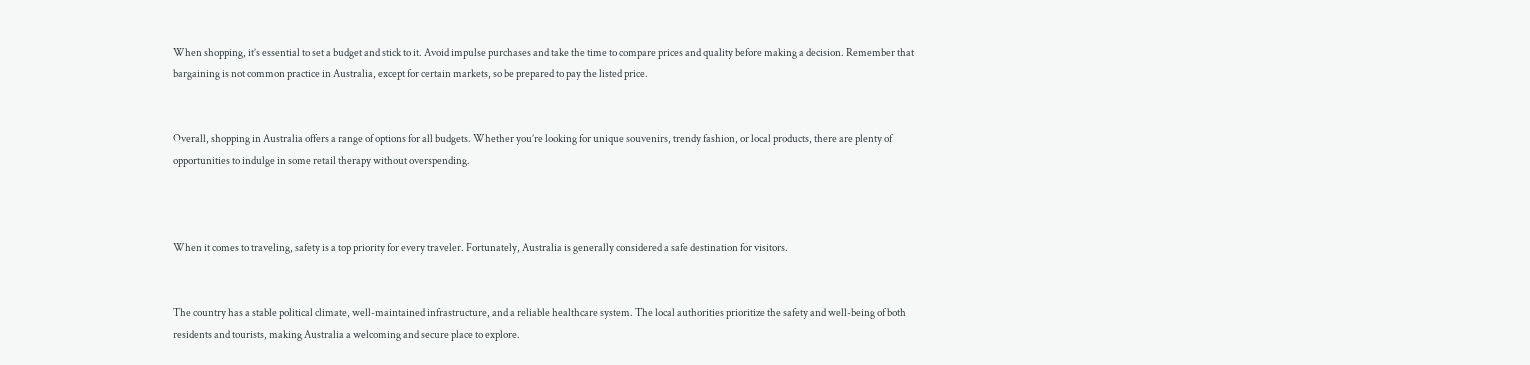When shopping, it’s essential to set a budget and stick to it. Avoid impulse purchases and take the time to compare prices and quality before making a decision. Remember that bargaining is not common practice in Australia, except for certain markets, so be prepared to pay the listed price.


Overall, shopping in Australia offers a range of options for all budgets. Whether you’re looking for unique souvenirs, trendy fashion, or local products, there are plenty of opportunities to indulge in some retail therapy without overspending.



When it comes to traveling, safety is a top priority for every traveler. Fortunately, Australia is generally considered a safe destination for visitors.


The country has a stable political climate, well-maintained infrastructure, and a reliable healthcare system. The local authorities prioritize the safety and well-being of both residents and tourists, making Australia a welcoming and secure place to explore.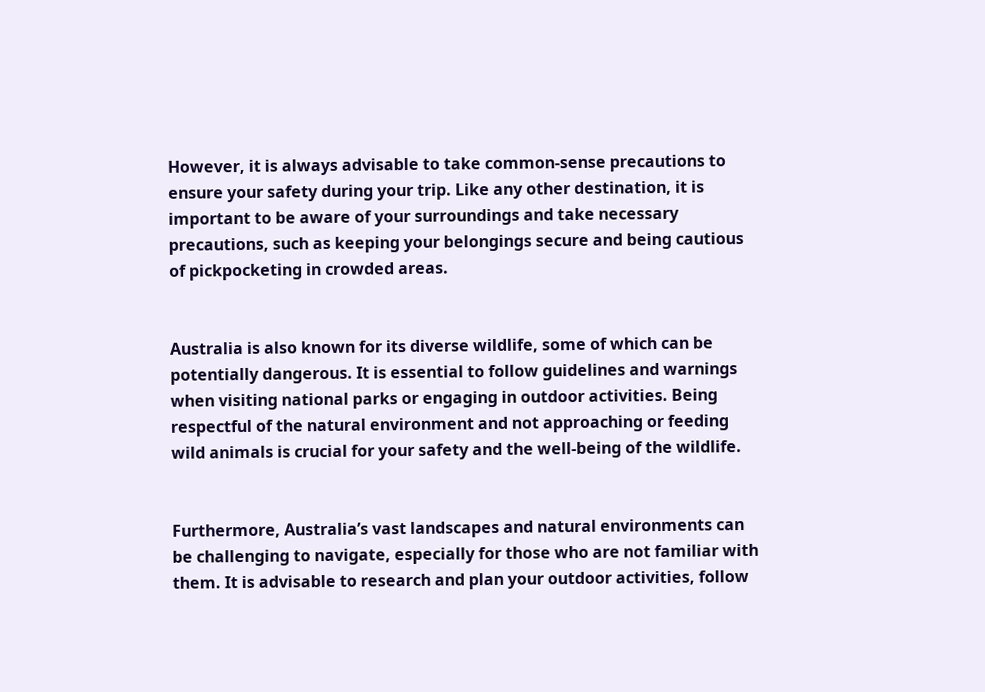However, it is always advisable to take common-sense precautions to ensure your safety during your trip. Like any other destination, it is important to be aware of your surroundings and take necessary precautions, such as keeping your belongings secure and being cautious of pickpocketing in crowded areas.


Australia is also known for its diverse wildlife, some of which can be potentially dangerous. It is essential to follow guidelines and warnings when visiting national parks or engaging in outdoor activities. Being respectful of the natural environment and not approaching or feeding wild animals is crucial for your safety and the well-being of the wildlife.


Furthermore, Australia’s vast landscapes and natural environments can be challenging to navigate, especially for those who are not familiar with them. It is advisable to research and plan your outdoor activities, follow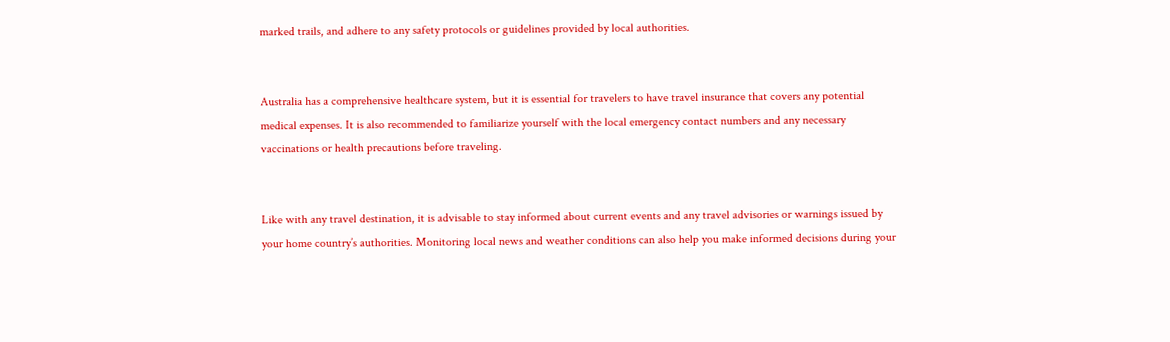marked trails, and adhere to any safety protocols or guidelines provided by local authorities.


Australia has a comprehensive healthcare system, but it is essential for travelers to have travel insurance that covers any potential medical expenses. It is also recommended to familiarize yourself with the local emergency contact numbers and any necessary vaccinations or health precautions before traveling.


Like with any travel destination, it is advisable to stay informed about current events and any travel advisories or warnings issued by your home country’s authorities. Monitoring local news and weather conditions can also help you make informed decisions during your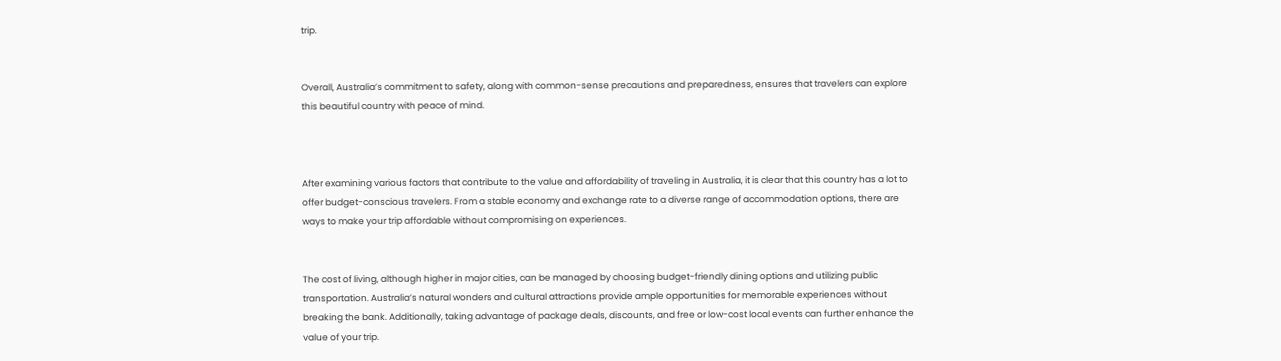trip.


Overall, Australia’s commitment to safety, along with common-sense precautions and preparedness, ensures that travelers can explore this beautiful country with peace of mind.



After examining various factors that contribute to the value and affordability of traveling in Australia, it is clear that this country has a lot to offer budget-conscious travelers. From a stable economy and exchange rate to a diverse range of accommodation options, there are ways to make your trip affordable without compromising on experiences.


The cost of living, although higher in major cities, can be managed by choosing budget-friendly dining options and utilizing public transportation. Australia’s natural wonders and cultural attractions provide ample opportunities for memorable experiences without breaking the bank. Additionally, taking advantage of package deals, discounts, and free or low-cost local events can further enhance the value of your trip.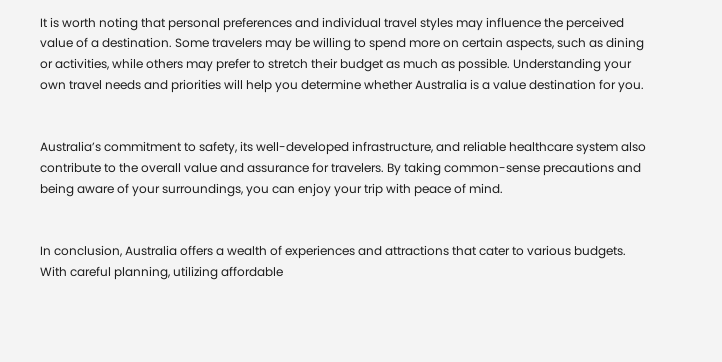It is worth noting that personal preferences and individual travel styles may influence the perceived value of a destination. Some travelers may be willing to spend more on certain aspects, such as dining or activities, while others may prefer to stretch their budget as much as possible. Understanding your own travel needs and priorities will help you determine whether Australia is a value destination for you.


Australia’s commitment to safety, its well-developed infrastructure, and reliable healthcare system also contribute to the overall value and assurance for travelers. By taking common-sense precautions and being aware of your surroundings, you can enjoy your trip with peace of mind.


In conclusion, Australia offers a wealth of experiences and attractions that cater to various budgets. With careful planning, utilizing affordable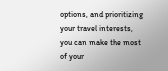options, and prioritizing your travel interests, you can make the most of your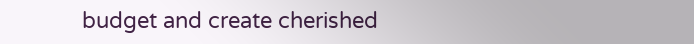budget and create cherished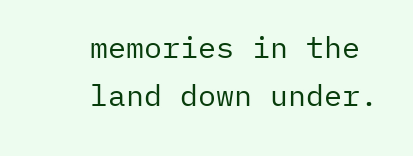memories in the land down under.